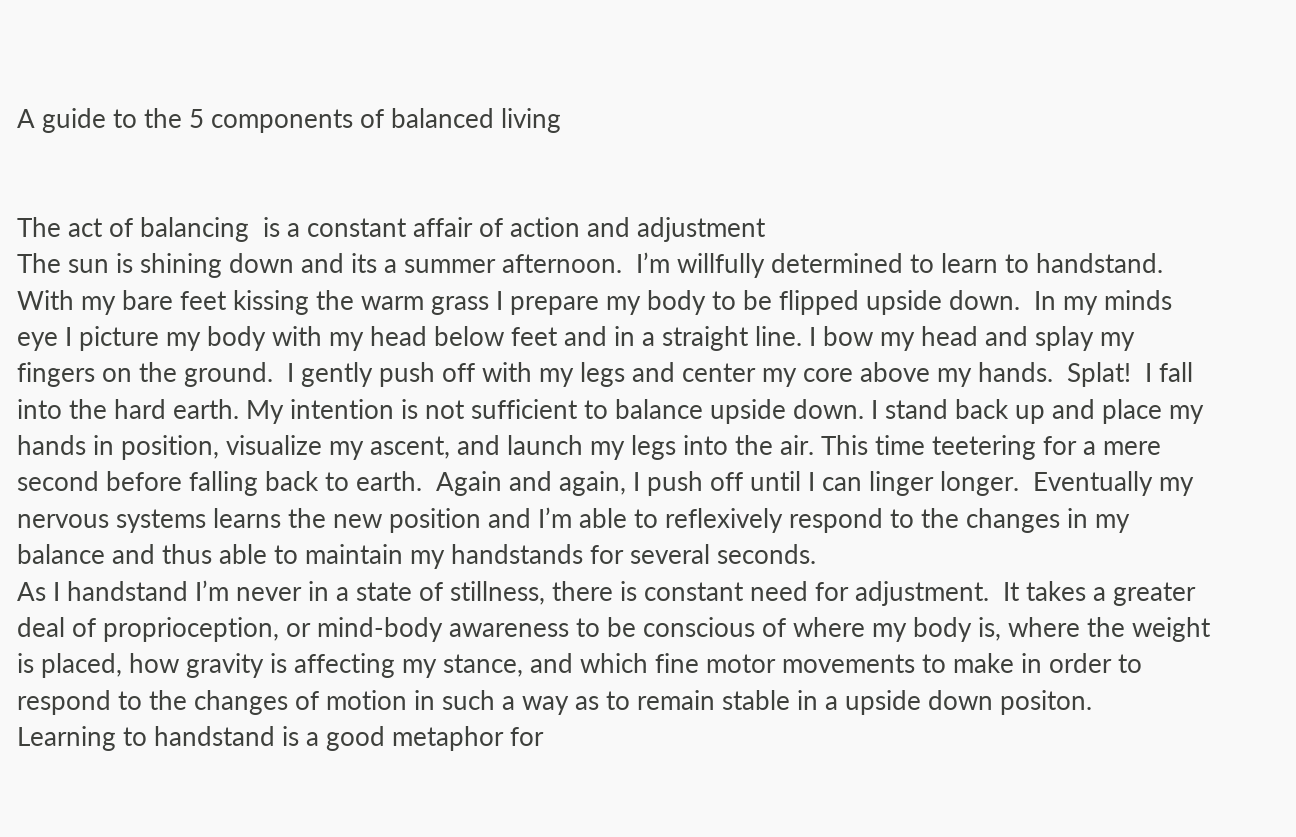A guide to the 5 components of balanced living


The act of balancing  is a constant affair of action and adjustment
The sun is shining down and its a summer afternoon.  I’m willfully determined to learn to handstand.  With my bare feet kissing the warm grass I prepare my body to be flipped upside down.  In my minds eye I picture my body with my head below feet and in a straight line. I bow my head and splay my fingers on the ground.  I gently push off with my legs and center my core above my hands.  Splat!  I fall into the hard earth. My intention is not sufficient to balance upside down. I stand back up and place my hands in position, visualize my ascent, and launch my legs into the air. This time teetering for a mere second before falling back to earth.  Again and again, I push off until I can linger longer.  Eventually my nervous systems learns the new position and I’m able to reflexively respond to the changes in my balance and thus able to maintain my handstands for several seconds.
As I handstand I’m never in a state of stillness, there is constant need for adjustment.  It takes a greater deal of proprioception, or mind-body awareness to be conscious of where my body is, where the weight is placed, how gravity is affecting my stance, and which fine motor movements to make in order to respond to the changes of motion in such a way as to remain stable in a upside down positon.
Learning to handstand is a good metaphor for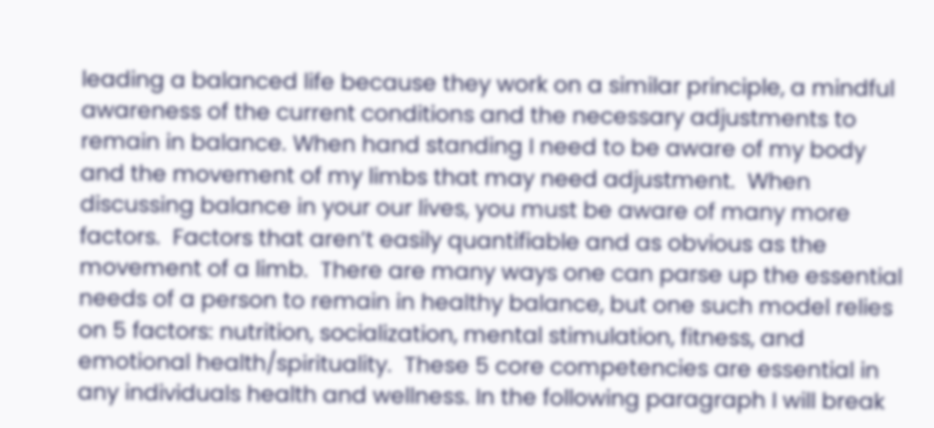leading a balanced life because they work on a similar principle, a mindful awareness of the current conditions and the necessary adjustments to remain in balance. When hand standing I need to be aware of my body and the movement of my limbs that may need adjustment.  When discussing balance in your our lives, you must be aware of many more factors.  Factors that aren’t easily quantifiable and as obvious as the movement of a limb.  There are many ways one can parse up the essential needs of a person to remain in healthy balance, but one such model relies on 5 factors: nutrition, socialization, mental stimulation, fitness, and emotional health/spirituality.  These 5 core competencies are essential in any individuals health and wellness. In the following paragraph I will break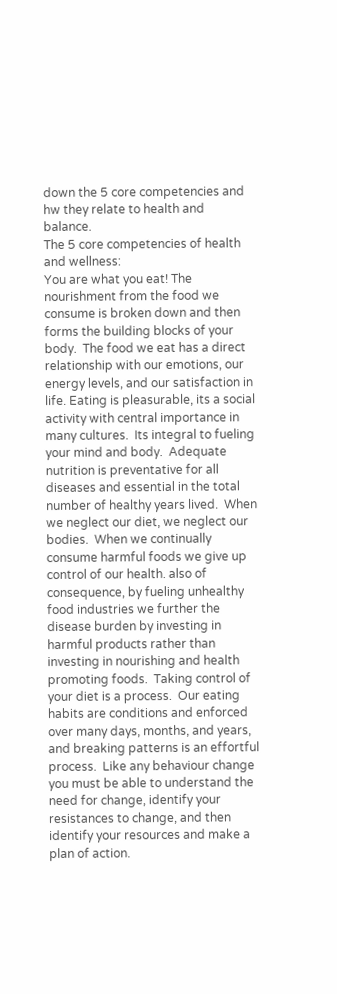down the 5 core competencies and hw they relate to health and balance.
The 5 core competencies of health and wellness:
You are what you eat! The nourishment from the food we consume is broken down and then forms the building blocks of your body.  The food we eat has a direct relationship with our emotions, our energy levels, and our satisfaction in life. Eating is pleasurable, its a social activity with central importance in many cultures.  Its integral to fueling your mind and body.  Adequate nutrition is preventative for all diseases and essential in the total number of healthy years lived.  When we neglect our diet, we neglect our bodies.  When we continually consume harmful foods we give up control of our health. also of consequence, by fueling unhealthy food industries we further the disease burden by investing in harmful products rather than investing in nourishing and health promoting foods.  Taking control of your diet is a process.  Our eating habits are conditions and enforced over many days, months, and years, and breaking patterns is an effortful process.  Like any behaviour change you must be able to understand the need for change, identify your resistances to change, and then identify your resources and make a plan of action.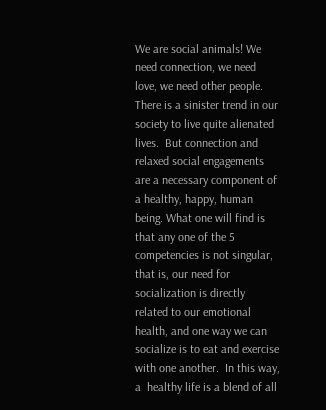We are social animals! We need connection, we need love, we need other people.  There is a sinister trend in our society to live quite alienated lives.  But connection and relaxed social engagements are a necessary component of a healthy, happy, human being. What one will find is that any one of the 5 competencies is not singular, that is, our need for socialization is directly related to our emotional health, and one way we can socialize is to eat and exercise with one another.  In this way, a  healthy life is a blend of all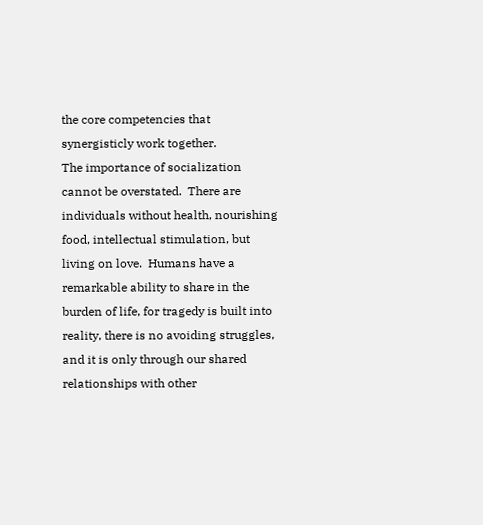the core competencies that synergisticly work together.
The importance of socialization cannot be overstated.  There are individuals without health, nourishing food, intellectual stimulation, but living on love.  Humans have a remarkable ability to share in the burden of life, for tragedy is built into reality, there is no avoiding struggles, and it is only through our shared relationships with other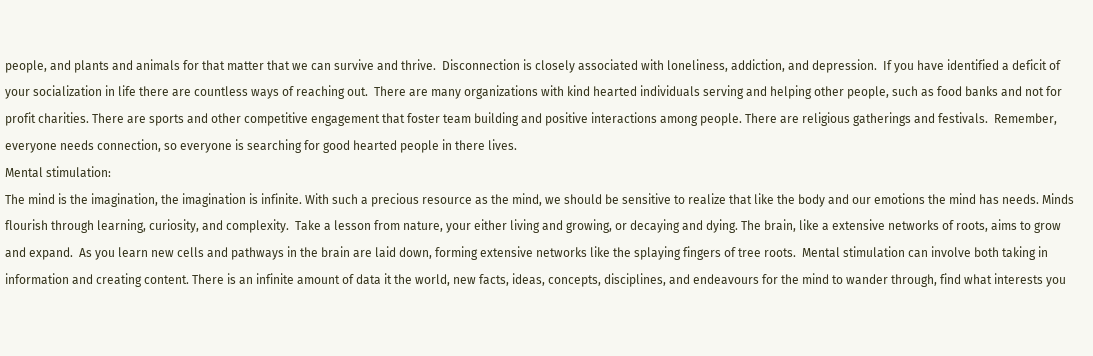people, and plants and animals for that matter that we can survive and thrive.  Disconnection is closely associated with loneliness, addiction, and depression.  If you have identified a deficit of your socialization in life there are countless ways of reaching out.  There are many organizations with kind hearted individuals serving and helping other people, such as food banks and not for profit charities. There are sports and other competitive engagement that foster team building and positive interactions among people. There are religious gatherings and festivals.  Remember, everyone needs connection, so everyone is searching for good hearted people in there lives.
Mental stimulation:
The mind is the imagination, the imagination is infinite. With such a precious resource as the mind, we should be sensitive to realize that like the body and our emotions the mind has needs. Minds flourish through learning, curiosity, and complexity.  Take a lesson from nature, your either living and growing, or decaying and dying. The brain, like a extensive networks of roots, aims to grow and expand.  As you learn new cells and pathways in the brain are laid down, forming extensive networks like the splaying fingers of tree roots.  Mental stimulation can involve both taking in information and creating content. There is an infinite amount of data it the world, new facts, ideas, concepts, disciplines, and endeavours for the mind to wander through, find what interests you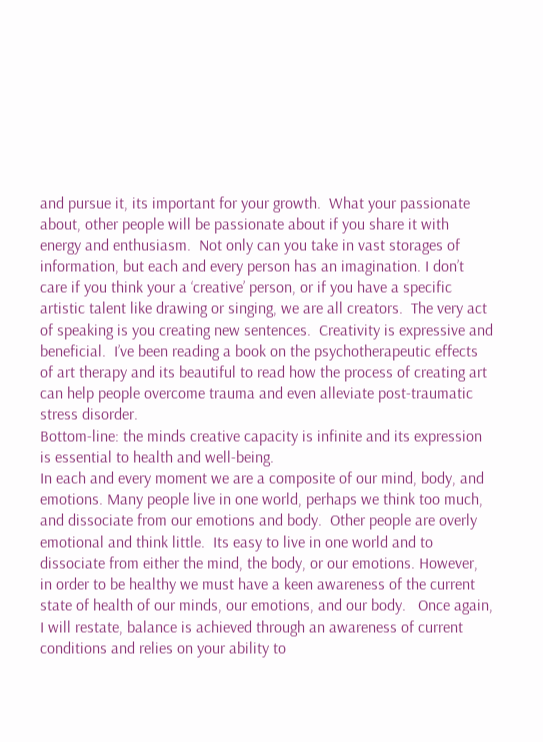and pursue it, its important for your growth.  What your passionate about, other people will be passionate about if you share it with energy and enthusiasm.  Not only can you take in vast storages of information, but each and every person has an imagination. I don’t care if you think your a ‘creative’ person, or if you have a specific artistic talent like drawing or singing, we are all creators.  The very act of speaking is you creating new sentences.  Creativity is expressive and beneficial.  I’ve been reading a book on the psychotherapeutic effects of art therapy and its beautiful to read how the process of creating art can help people overcome trauma and even alleviate post-traumatic stress disorder.
Bottom-line: the minds creative capacity is infinite and its expression is essential to health and well-being.
In each and every moment we are a composite of our mind, body, and emotions. Many people live in one world, perhaps we think too much, and dissociate from our emotions and body.  Other people are overly emotional and think little.  Its easy to live in one world and to dissociate from either the mind, the body, or our emotions. However, in order to be healthy we must have a keen awareness of the current state of health of our minds, our emotions, and our body.   Once again, I will restate, balance is achieved through an awareness of current conditions and relies on your ability to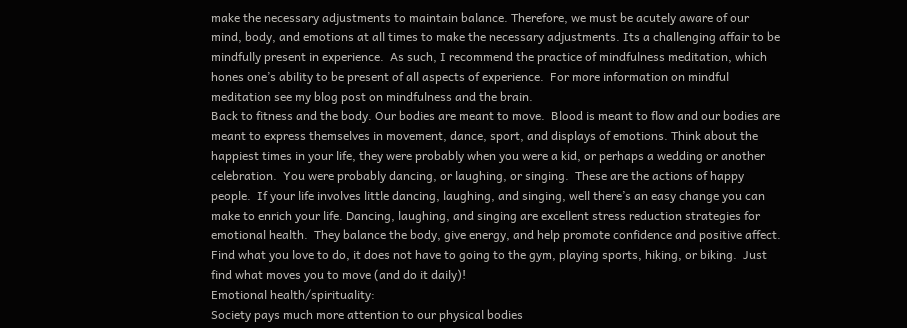make the necessary adjustments to maintain balance. Therefore, we must be acutely aware of our mind, body, and emotions at all times to make the necessary adjustments. Its a challenging affair to be mindfully present in experience.  As such, I recommend the practice of mindfulness meditation, which hones one’s ability to be present of all aspects of experience.  For more information on mindful meditation see my blog post on mindfulness and the brain.
Back to fitness and the body. Our bodies are meant to move.  Blood is meant to flow and our bodies are meant to express themselves in movement, dance, sport, and displays of emotions. Think about the happiest times in your life, they were probably when you were a kid, or perhaps a wedding or another celebration.  You were probably dancing, or laughing, or singing.  These are the actions of happy people.  If your life involves little dancing, laughing, and singing, well there’s an easy change you can make to enrich your life. Dancing, laughing, and singing are excellent stress reduction strategies for emotional health.  They balance the body, give energy, and help promote confidence and positive affect. Find what you love to do, it does not have to going to the gym, playing sports, hiking, or biking.  Just find what moves you to move (and do it daily)!
Emotional health/spirituality:
Society pays much more attention to our physical bodies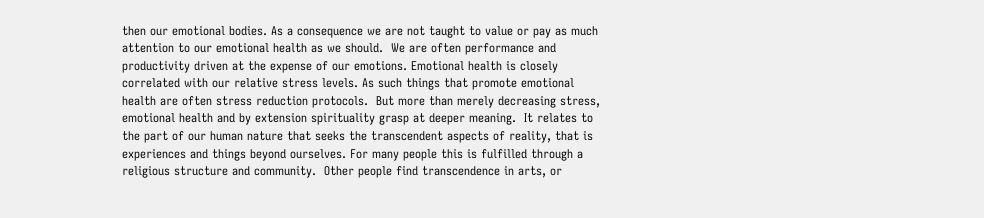then our emotional bodies. As a consequence we are not taught to value or pay as much attention to our emotional health as we should.  We are often performance and productivity driven at the expense of our emotions. Emotional health is closely correlated with our relative stress levels. As such things that promote emotional health are often stress reduction protocols.  But more than merely decreasing stress, emotional health and by extension spirituality grasp at deeper meaning.  It relates to the part of our human nature that seeks the transcendent aspects of reality, that is experiences and things beyond ourselves. For many people this is fulfilled through a religious structure and community.  Other people find transcendence in arts, or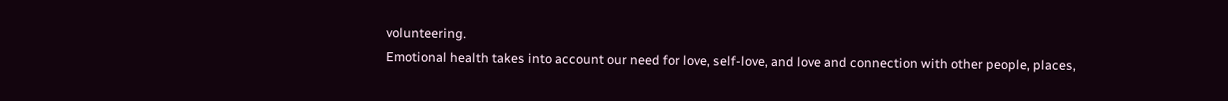volunteering.
Emotional health takes into account our need for love, self-love, and love and connection with other people, places,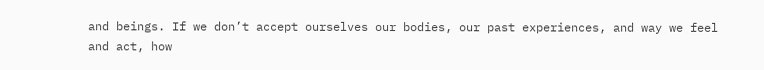and beings. If we don’t accept ourselves our bodies, our past experiences, and way we feel and act, how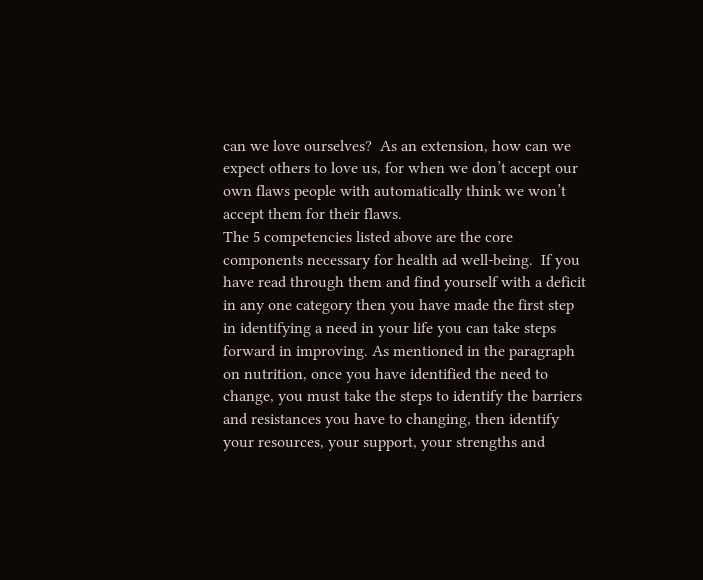can we love ourselves?  As an extension, how can we expect others to love us, for when we don’t accept our own flaws people with automatically think we won’t accept them for their flaws.
The 5 competencies listed above are the core components necessary for health ad well-being.  If you have read through them and find yourself with a deficit in any one category then you have made the first step in identifying a need in your life you can take steps forward in improving. As mentioned in the paragraph on nutrition, once you have identified the need to change, you must take the steps to identify the barriers and resistances you have to changing, then identify your resources, your support, your strengths and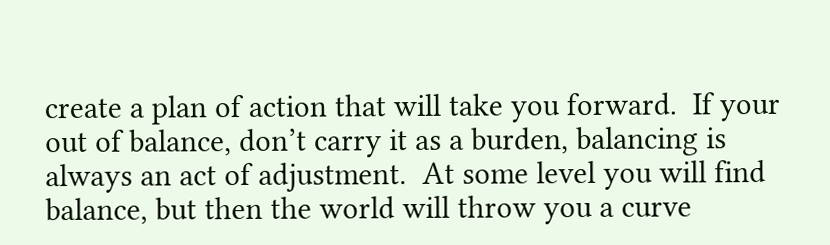create a plan of action that will take you forward.  If your out of balance, don’t carry it as a burden, balancing is always an act of adjustment.  At some level you will find balance, but then the world will throw you a curve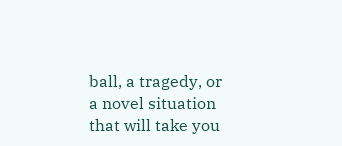ball, a tragedy, or a novel situation that will take you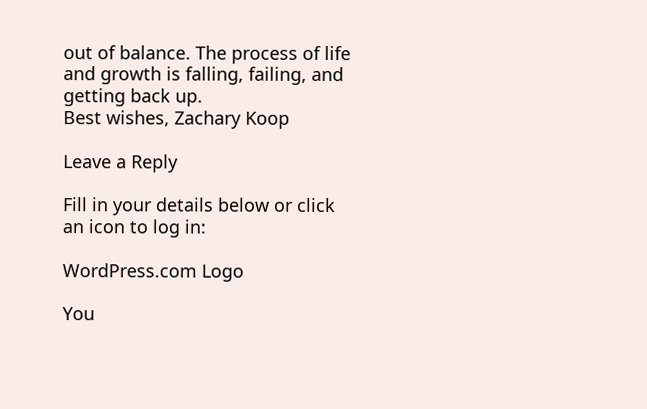out of balance. The process of life and growth is falling, failing, and getting back up.
Best wishes, Zachary Koop

Leave a Reply

Fill in your details below or click an icon to log in:

WordPress.com Logo

You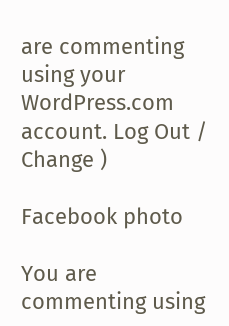are commenting using your WordPress.com account. Log Out /  Change )

Facebook photo

You are commenting using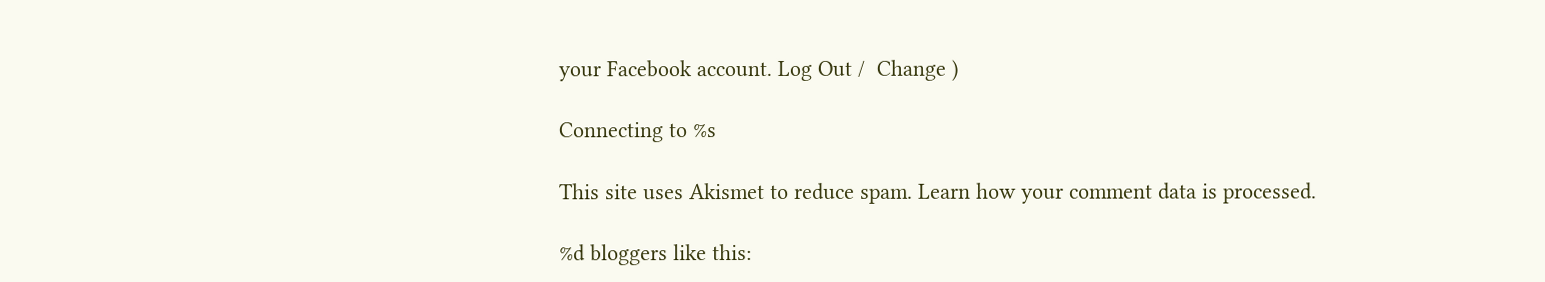your Facebook account. Log Out /  Change )

Connecting to %s

This site uses Akismet to reduce spam. Learn how your comment data is processed.

%d bloggers like this: